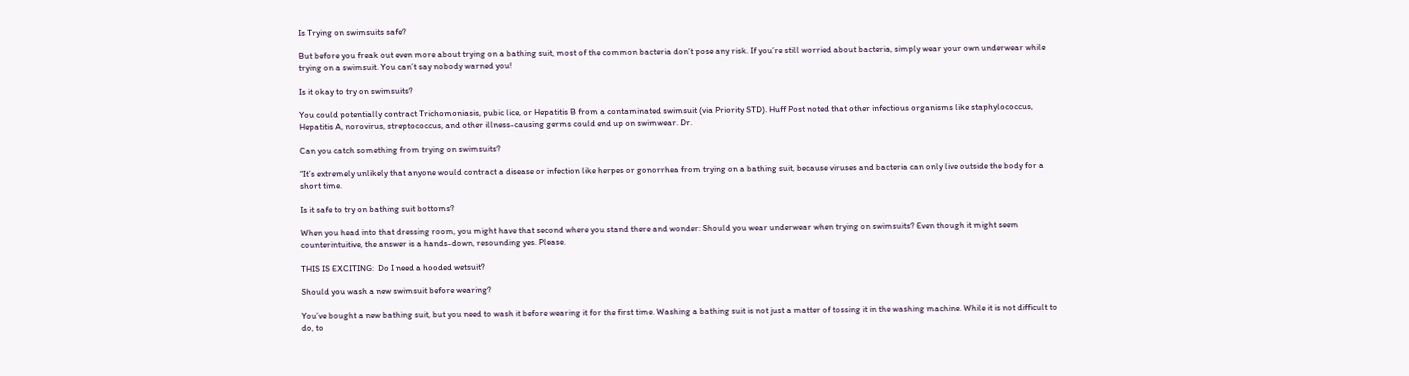Is Trying on swimsuits safe?

But before you freak out even more about trying on a bathing suit, most of the common bacteria don’t pose any risk. If you’re still worried about bacteria, simply wear your own underwear while trying on a swimsuit. You can’t say nobody warned you!

Is it okay to try on swimsuits?

You could potentially contract Trichomoniasis, pubic lice, or Hepatitis B from a contaminated swimsuit (via Priority STD). Huff Post noted that other infectious organisms like staphylococcus, Hepatitis A, norovirus, streptococcus, and other illness-causing germs could end up on swimwear. Dr.

Can you catch something from trying on swimsuits?

“It’s extremely unlikely that anyone would contract a disease or infection like herpes or gonorrhea from trying on a bathing suit, because viruses and bacteria can only live outside the body for a short time.

Is it safe to try on bathing suit bottoms?

When you head into that dressing room, you might have that second where you stand there and wonder: Should you wear underwear when trying on swimsuits? Even though it might seem counterintuitive, the answer is a hands-down, resounding yes. Please.

THIS IS EXCITING:  Do I need a hooded wetsuit?

Should you wash a new swimsuit before wearing?

You’ve bought a new bathing suit, but you need to wash it before wearing it for the first time. Washing a bathing suit is not just a matter of tossing it in the washing machine. While it is not difficult to do, to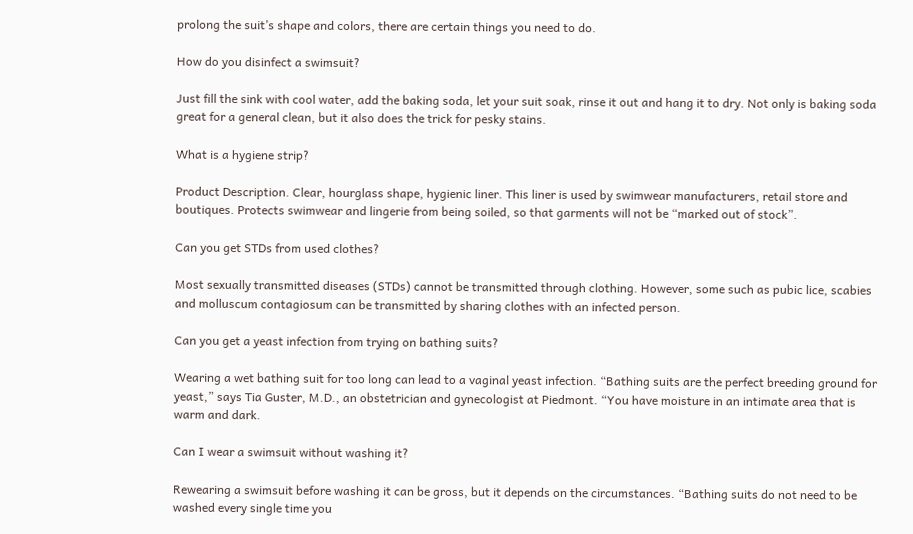prolong the suit’s shape and colors, there are certain things you need to do.

How do you disinfect a swimsuit?

Just fill the sink with cool water, add the baking soda, let your suit soak, rinse it out and hang it to dry. Not only is baking soda great for a general clean, but it also does the trick for pesky stains.

What is a hygiene strip?

Product Description. Clear, hourglass shape, hygienic liner. This liner is used by swimwear manufacturers, retail store and boutiques. Protects swimwear and lingerie from being soiled, so that garments will not be “marked out of stock”.

Can you get STDs from used clothes?

Most sexually transmitted diseases (STDs) cannot be transmitted through clothing. However, some such as pubic lice, scabies and molluscum contagiosum can be transmitted by sharing clothes with an infected person.

Can you get a yeast infection from trying on bathing suits?

Wearing a wet bathing suit for too long can lead to a vaginal yeast infection. “Bathing suits are the perfect breeding ground for yeast,” says Tia Guster, M.D., an obstetrician and gynecologist at Piedmont. “You have moisture in an intimate area that is warm and dark.

Can I wear a swimsuit without washing it?

Rewearing a swimsuit before washing it can be gross, but it depends on the circumstances. “Bathing suits do not need to be washed every single time you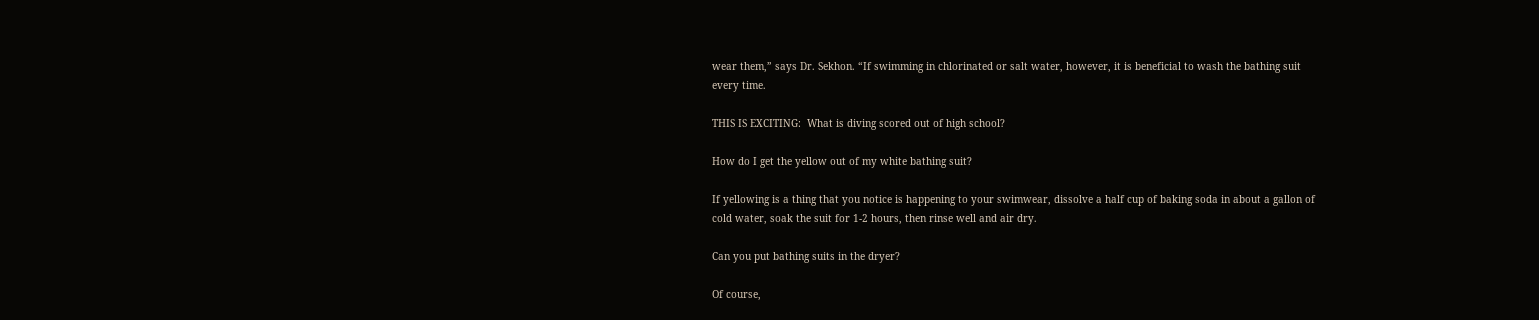wear them,” says Dr. Sekhon. “If swimming in chlorinated or salt water, however, it is beneficial to wash the bathing suit every time.

THIS IS EXCITING:  What is diving scored out of high school?

How do I get the yellow out of my white bathing suit?

If yellowing is a thing that you notice is happening to your swimwear, dissolve a half cup of baking soda in about a gallon of cold water, soak the suit for 1-2 hours, then rinse well and air dry.

Can you put bathing suits in the dryer?

Of course,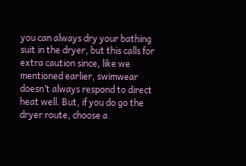you can always dry your bathing suit in the dryer, but this calls for extra caution since, like we mentioned earlier, swimwear doesn’t always respond to direct heat well. But, if you do go the dryer route, choose a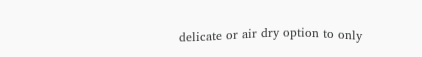delicate or air dry option to only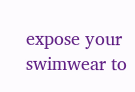expose your swimwear to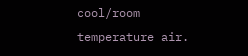cool/room temperature air.